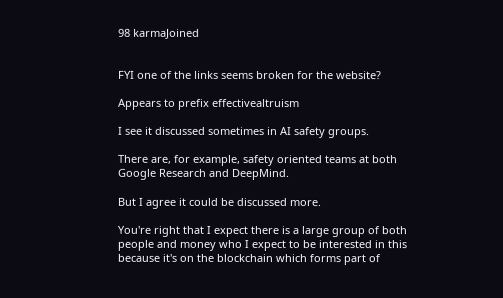98 karmaJoined


FYI one of the links seems broken for the website?

Appears to prefix effectivealtruism

I see it discussed sometimes in AI safety groups.

There are, for example, safety oriented teams at both Google Research and DeepMind.

But I agree it could be discussed more.

You're right that I expect there is a large group of both people and money who I expect to be interested in this because it's on the blockchain which forms part of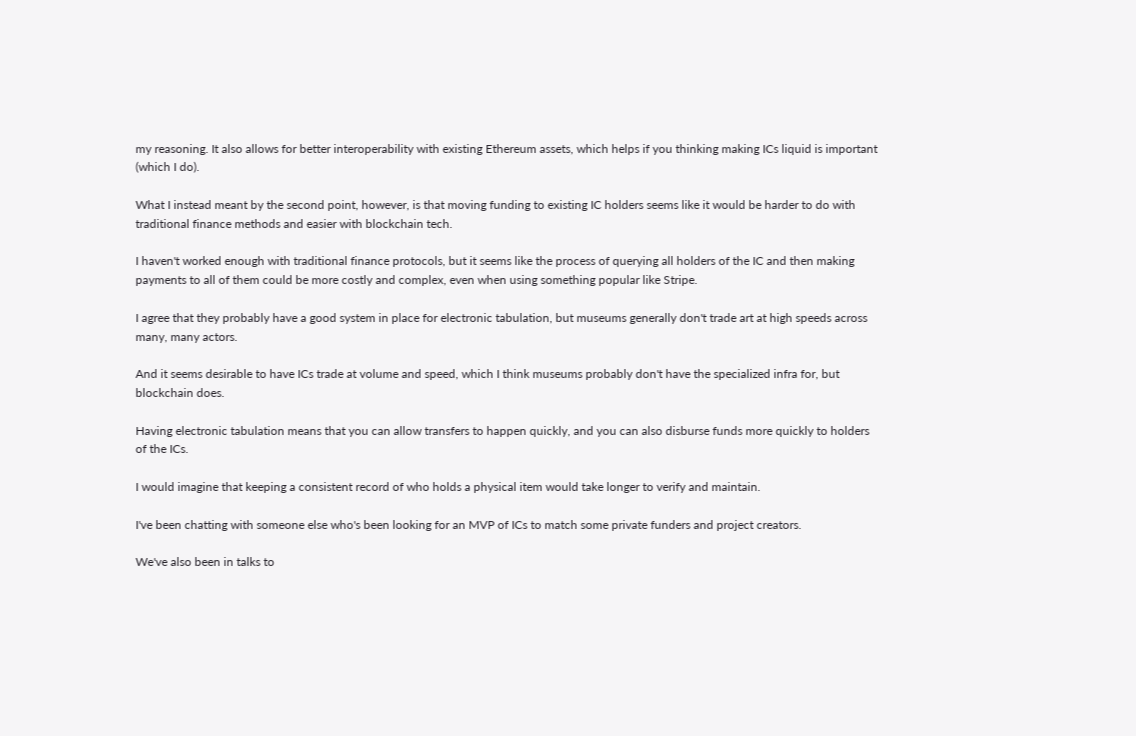my reasoning. It also allows for better interoperability with existing Ethereum assets, which helps if you thinking making ICs liquid is important (which I do).

What I instead meant by the second point, however, is that moving funding to existing IC holders seems like it would be harder to do with traditional finance methods and easier with blockchain tech.

I haven't worked enough with traditional finance protocols, but it seems like the process of querying all holders of the IC and then making payments to all of them could be more costly and complex, even when using something popular like Stripe.

I agree that they probably have a good system in place for electronic tabulation, but museums generally don't trade art at high speeds across many, many actors.

And it seems desirable to have ICs trade at volume and speed, which I think museums probably don't have the specialized infra for, but blockchain does.

Having electronic tabulation means that you can allow transfers to happen quickly, and you can also disburse funds more quickly to holders of the ICs.

I would imagine that keeping a consistent record of who holds a physical item would take longer to verify and maintain.

I've been chatting with someone else who's been looking for an MVP of ICs to match some private funders and project creators.

We've also been in talks to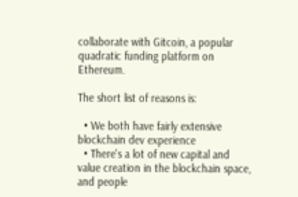collaborate with Gitcoin, a popular quadratic funding platform on Ethereum.

The short list of reasons is:

  • We both have fairly extensive blockchain dev experience
  • There's a lot of new capital and value creation in the blockchain space, and people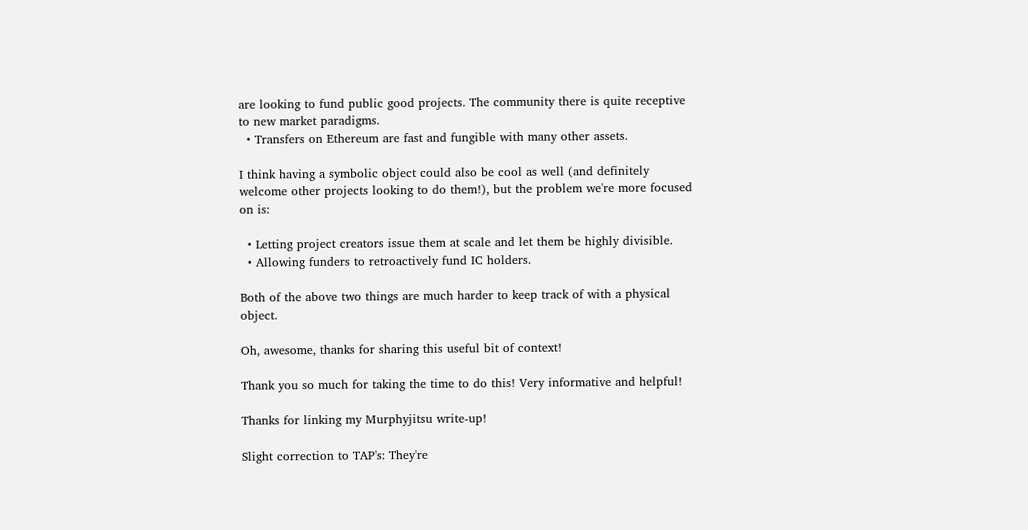are looking to fund public good projects. The community there is quite receptive to new market paradigms.
  • Transfers on Ethereum are fast and fungible with many other assets.

I think having a symbolic object could also be cool as well (and definitely welcome other projects looking to do them!), but the problem we're more focused on is:

  • Letting project creators issue them at scale and let them be highly divisible.
  • Allowing funders to retroactively fund IC holders.

Both of the above two things are much harder to keep track of with a physical object.

Oh, awesome, thanks for sharing this useful bit of context!

Thank you so much for taking the time to do this! Very informative and helpful!

Thanks for linking my Murphyjitsu write-up!

Slight correction to TAP's: They're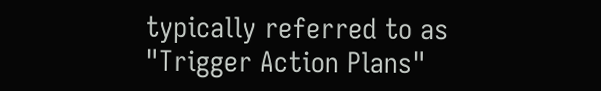typically referred to as "Trigger Action Plans"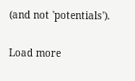(and not 'potentials').

Load more